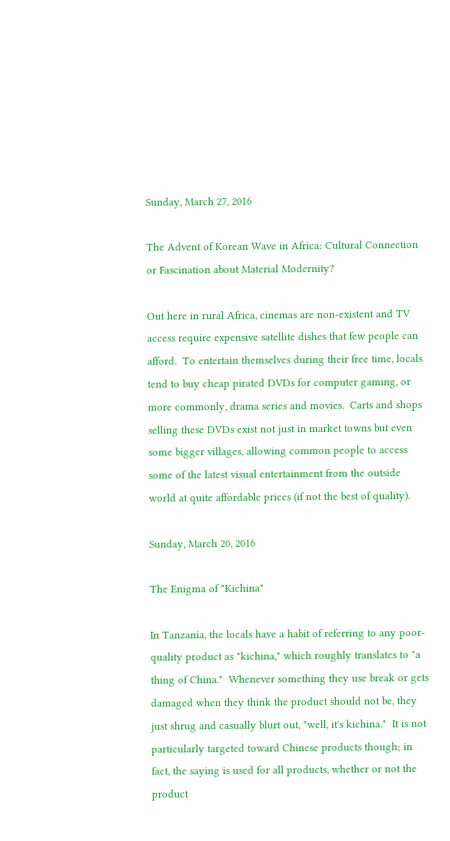Sunday, March 27, 2016

The Advent of Korean Wave in Africa: Cultural Connection or Fascination about Material Modernity?

Out here in rural Africa, cinemas are non-existent and TV access require expensive satellite dishes that few people can afford.  To entertain themselves during their free time, locals tend to buy cheap pirated DVDs for computer gaming, or more commonly, drama series and movies.  Carts and shops selling these DVDs exist not just in market towns but even some bigger villages, allowing common people to access some of the latest visual entertainment from the outside world at quite affordable prices (if not the best of quality).

Sunday, March 20, 2016

The Enigma of "Kichina"

In Tanzania, the locals have a habit of referring to any poor-quality product as "kichina," which roughly translates to "a thing of China."  Whenever something they use break or gets damaged when they think the product should not be, they just shrug and casually blurt out, "well, it's kichina."  It is not particularly targeted toward Chinese products though; in fact, the saying is used for all products, whether or not the product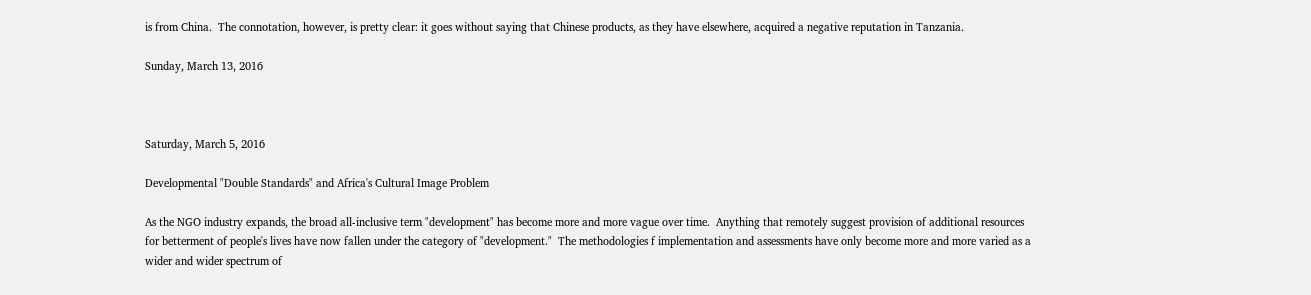is from China.  The connotation, however, is pretty clear: it goes without saying that Chinese products, as they have elsewhere, acquired a negative reputation in Tanzania.

Sunday, March 13, 2016



Saturday, March 5, 2016

Developmental "Double Standards" and Africa's Cultural Image Problem

As the NGO industry expands, the broad all-inclusive term "development" has become more and more vague over time.  Anything that remotely suggest provision of additional resources for betterment of people's lives have now fallen under the category of "development."  The methodologies f implementation and assessments have only become more and more varied as a wider and wider spectrum of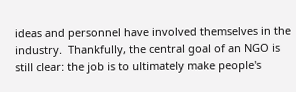ideas and personnel have involved themselves in the industry.  Thankfully, the central goal of an NGO is still clear: the job is to ultimately make people's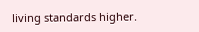living standards higher.